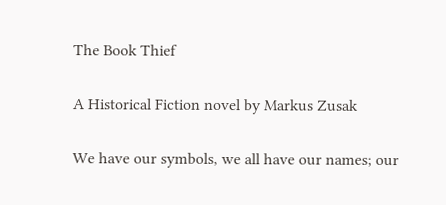The Book Thief

A Historical Fiction novel by Markus Zusak

We have our symbols, we all have our names; our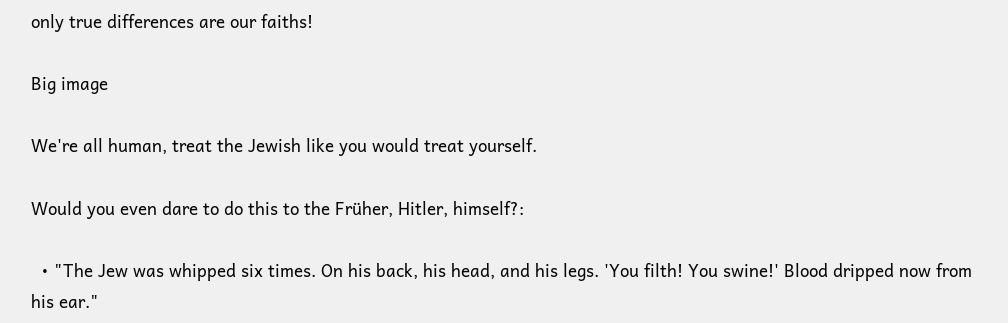only true differences are our faiths!

Big image

We're all human, treat the Jewish like you would treat yourself.

Would you even dare to do this to the Früher, Hitler, himself?:

  • "The Jew was whipped six times. On his back, his head, and his legs. 'You filth! You swine!' Blood dripped now from his ear."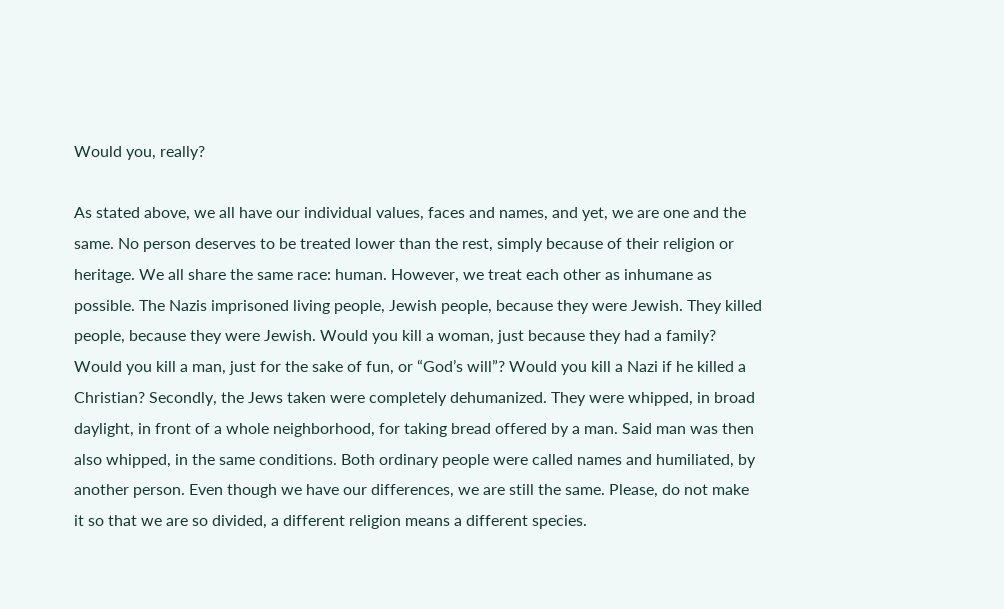Would you, really?

As stated above, we all have our individual values, faces and names, and yet, we are one and the same. No person deserves to be treated lower than the rest, simply because of their religion or heritage. We all share the same race: human. However, we treat each other as inhumane as possible. The Nazis imprisoned living people, Jewish people, because they were Jewish. They killed people, because they were Jewish. Would you kill a woman, just because they had a family? Would you kill a man, just for the sake of fun, or “God’s will”? Would you kill a Nazi if he killed a Christian? Secondly, the Jews taken were completely dehumanized. They were whipped, in broad daylight, in front of a whole neighborhood, for taking bread offered by a man. Said man was then also whipped, in the same conditions. Both ordinary people were called names and humiliated, by another person. Even though we have our differences, we are still the same. Please, do not make it so that we are so divided, a different religion means a different species.